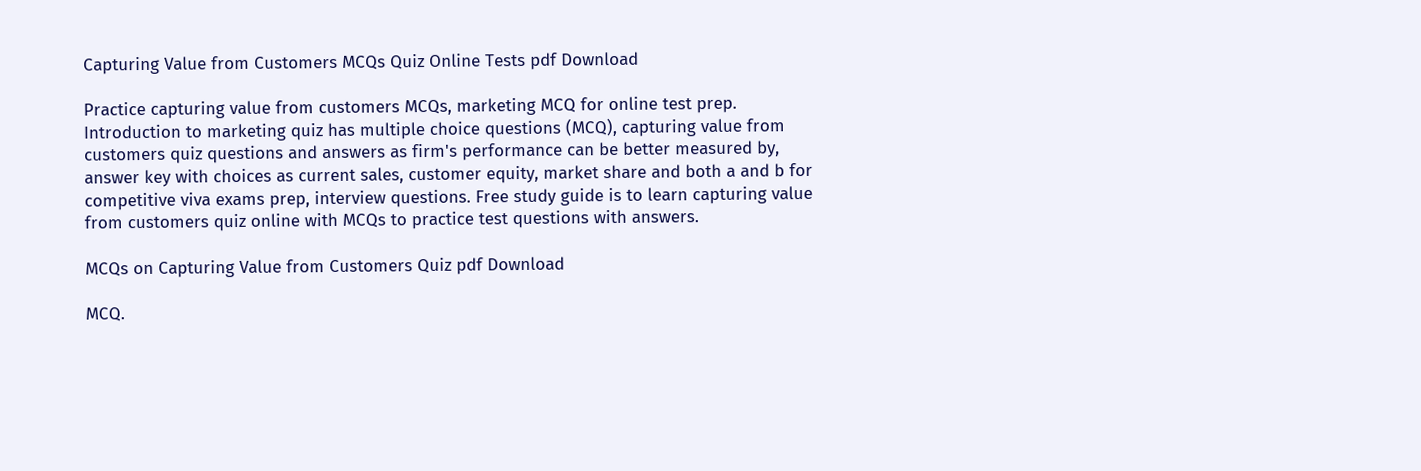Capturing Value from Customers MCQs Quiz Online Tests pdf Download

Practice capturing value from customers MCQs, marketing MCQ for online test prep. Introduction to marketing quiz has multiple choice questions (MCQ), capturing value from customers quiz questions and answers as firm's performance can be better measured by, answer key with choices as current sales, customer equity, market share and both a and b for competitive viva exams prep, interview questions. Free study guide is to learn capturing value from customers quiz online with MCQs to practice test questions with answers.

MCQs on Capturing Value from Customers Quiz pdf Download

MCQ.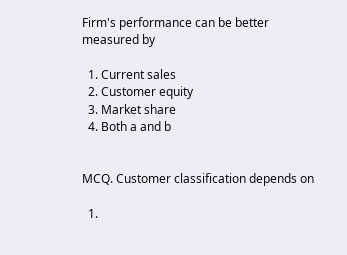Firm's performance can be better measured by

  1. Current sales
  2. Customer equity
  3. Market share
  4. Both a and b


MCQ. Customer classification depends on

  1.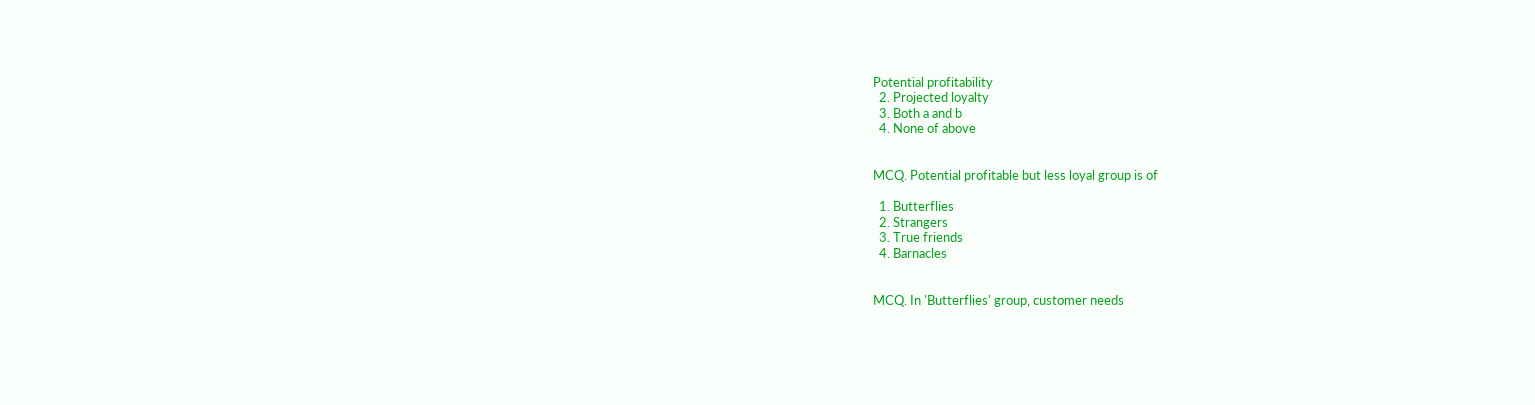Potential profitability
  2. Projected loyalty
  3. Both a and b
  4. None of above


MCQ. Potential profitable but less loyal group is of

  1. Butterflies
  2. Strangers
  3. True friends
  4. Barnacles


MCQ. In 'Butterflies' group, customer needs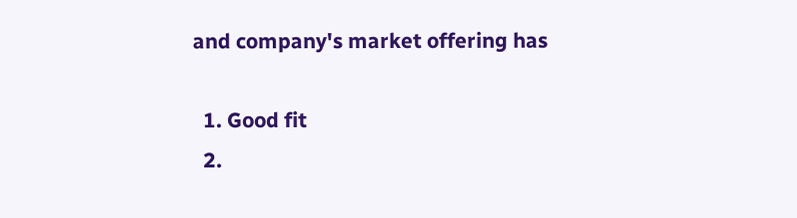and company's market offering has

  1. Good fit
  2.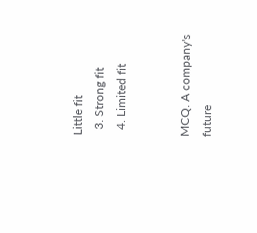Little fit
  3. Strong fit
  4. Limited fit


MCQ. A company's future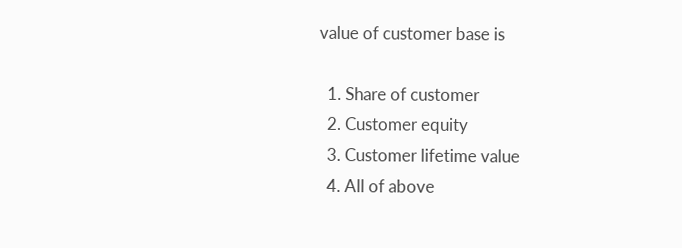value of customer base is

  1. Share of customer
  2. Customer equity
  3. Customer lifetime value
  4. All of above